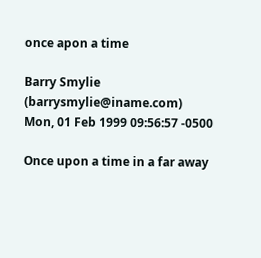once apon a time

Barry Smylie (barrysmylie@iname.com)
Mon, 01 Feb 1999 09:56:57 -0500

Once upon a time in a far away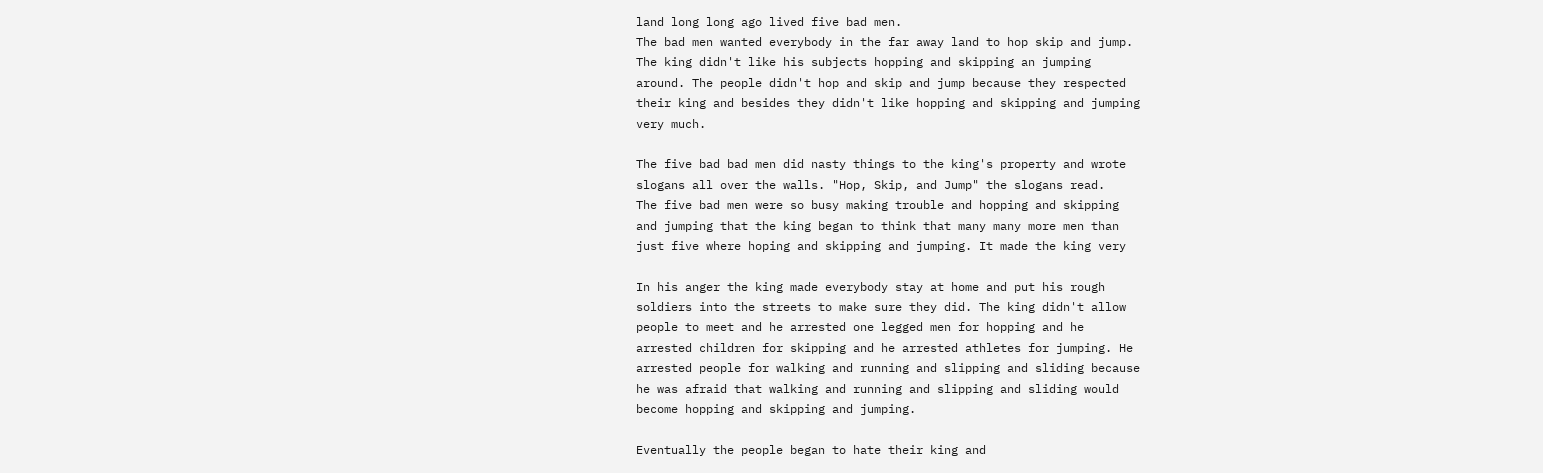land long long ago lived five bad men.
The bad men wanted everybody in the far away land to hop skip and jump.
The king didn't like his subjects hopping and skipping an jumping
around. The people didn't hop and skip and jump because they respected
their king and besides they didn't like hopping and skipping and jumping
very much.

The five bad bad men did nasty things to the king's property and wrote
slogans all over the walls. "Hop, Skip, and Jump" the slogans read.
The five bad men were so busy making trouble and hopping and skipping
and jumping that the king began to think that many many more men than
just five where hoping and skipping and jumping. It made the king very

In his anger the king made everybody stay at home and put his rough
soldiers into the streets to make sure they did. The king didn't allow
people to meet and he arrested one legged men for hopping and he
arrested children for skipping and he arrested athletes for jumping. He
arrested people for walking and running and slipping and sliding because
he was afraid that walking and running and slipping and sliding would
become hopping and skipping and jumping.

Eventually the people began to hate their king and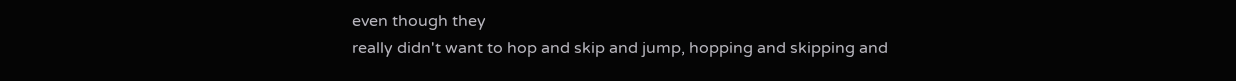even though they
really didn't want to hop and skip and jump, hopping and skipping and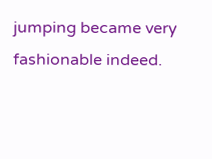jumping became very fashionable indeed.